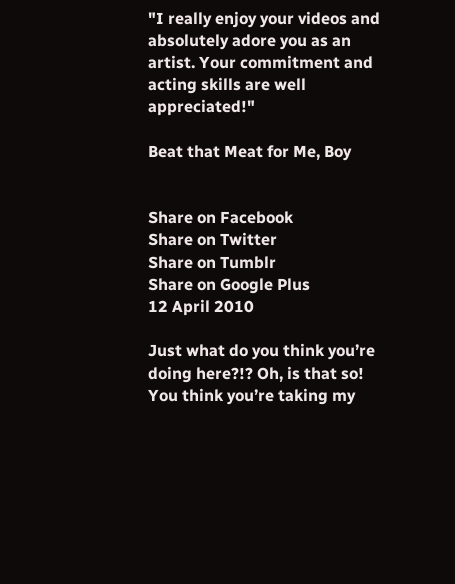"I really enjoy your videos and absolutely adore you as an artist. Your commitment and acting skills are well appreciated!"

Beat that Meat for Me, Boy


Share on Facebook
Share on Twitter
Share on Tumblr
Share on Google Plus
12 April 2010

Just what do you think you’re doing here?!? Oh, is that so! You think you’re taking my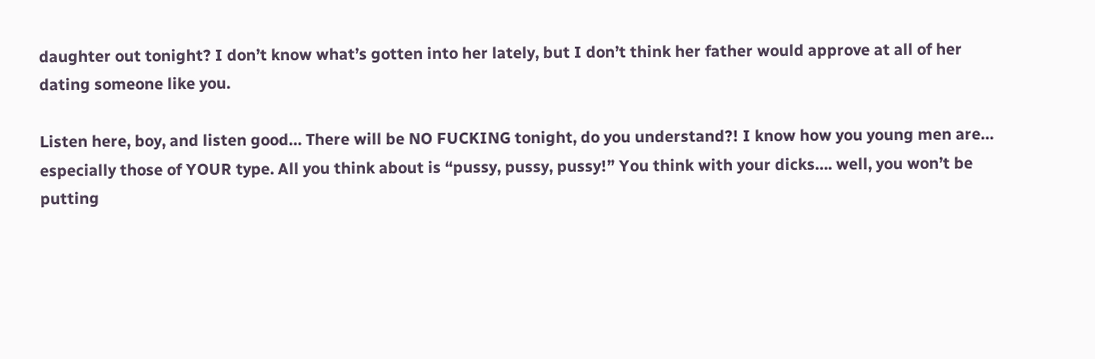daughter out tonight? I don’t know what’s gotten into her lately, but I don’t think her father would approve at all of her dating someone like you.

Listen here, boy, and listen good… There will be NO FUCKING tonight, do you understand?! I know how you young men are… especially those of YOUR type. All you think about is “pussy, pussy, pussy!” You think with your dicks…. well, you won’t be putting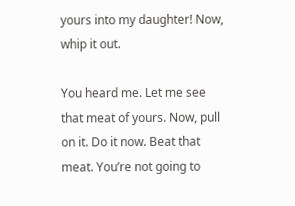yours into my daughter! Now, whip it out.

You heard me. Let me see that meat of yours. Now, pull on it. Do it now. Beat that meat. You’re not going to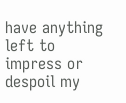have anything left to impress or despoil my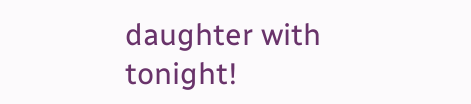daughter with tonight!